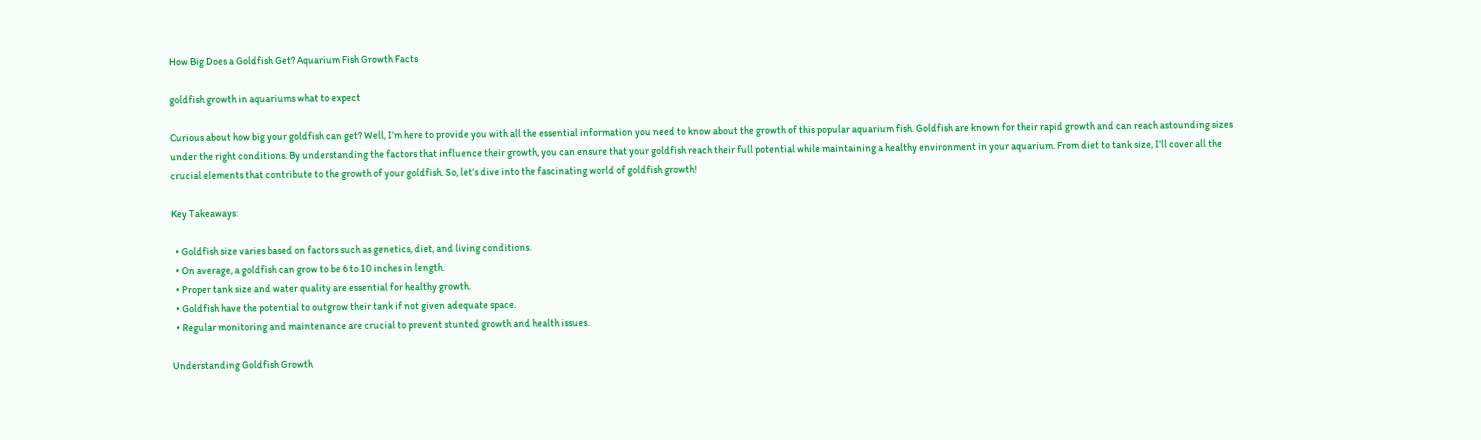How Big Does a Goldfish Get? Aquarium Fish Growth Facts

goldfish growth in aquariums what to expect

Curious about how big your goldfish can get? Well, I’m here to provide you with all the essential information you need to know about the growth of this popular aquarium fish. Goldfish are known for their rapid growth and can reach astounding sizes under the right conditions. By understanding the factors that influence their growth, you can ensure that your goldfish reach their full potential while maintaining a healthy environment in your aquarium. From diet to tank size, I’ll cover all the crucial elements that contribute to the growth of your goldfish. So, let’s dive into the fascinating world of goldfish growth!

Key Takeaways:

  • Goldfish size varies based on factors such as genetics, diet, and living conditions.
  • On average, a goldfish can grow to be 6 to 10 inches in length.
  • Proper tank size and water quality are essential for healthy growth.
  • Goldfish have the potential to outgrow their tank if not given adequate space.
  • Regular monitoring and maintenance are crucial to prevent stunted growth and health issues.

Understanding Goldfish Growth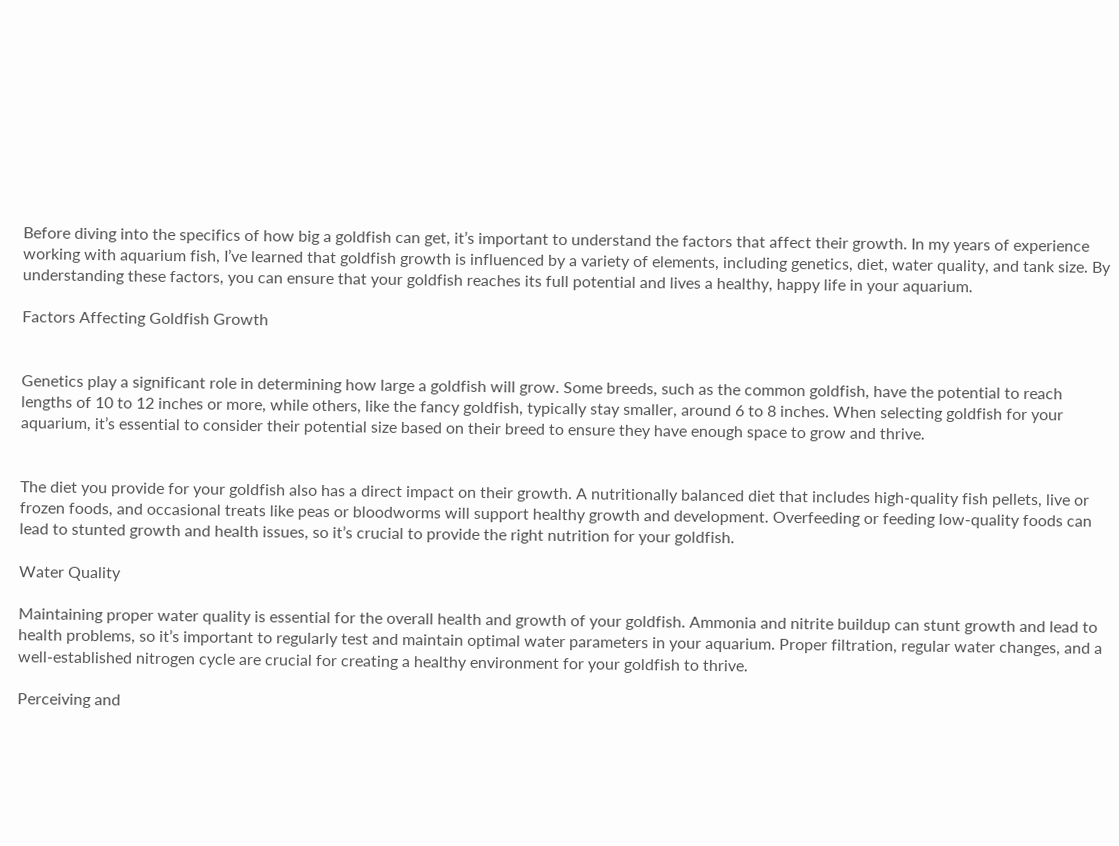Before diving into the specifics of how big a goldfish can get, it’s important to understand the factors that affect their growth. In my years of experience working with aquarium fish, I’ve learned that goldfish growth is influenced by a variety of elements, including genetics, diet, water quality, and tank size. By understanding these factors, you can ensure that your goldfish reaches its full potential and lives a healthy, happy life in your aquarium.

Factors Affecting Goldfish Growth


Genetics play a significant role in determining how large a goldfish will grow. Some breeds, such as the common goldfish, have the potential to reach lengths of 10 to 12 inches or more, while others, like the fancy goldfish, typically stay smaller, around 6 to 8 inches. When selecting goldfish for your aquarium, it’s essential to consider their potential size based on their breed to ensure they have enough space to grow and thrive.


The diet you provide for your goldfish also has a direct impact on their growth. A nutritionally balanced diet that includes high-quality fish pellets, live or frozen foods, and occasional treats like peas or bloodworms will support healthy growth and development. Overfeeding or feeding low-quality foods can lead to stunted growth and health issues, so it’s crucial to provide the right nutrition for your goldfish.

Water Quality

Maintaining proper water quality is essential for the overall health and growth of your goldfish. Ammonia and nitrite buildup can stunt growth and lead to health problems, so it’s important to regularly test and maintain optimal water parameters in your aquarium. Proper filtration, regular water changes, and a well-established nitrogen cycle are crucial for creating a healthy environment for your goldfish to thrive.

Perceiving and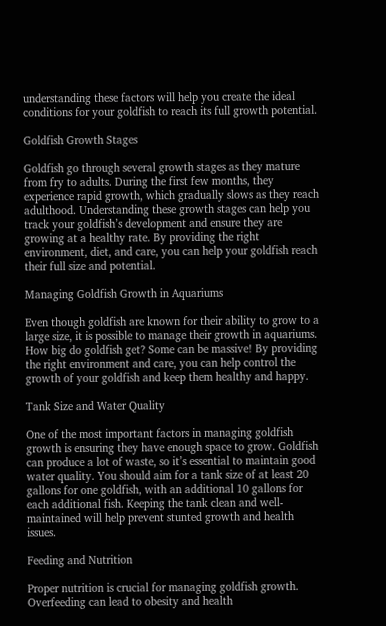understanding these factors will help you create the ideal conditions for your goldfish to reach its full growth potential.

Goldfish Growth Stages

Goldfish go through several growth stages as they mature from fry to adults. During the first few months, they experience rapid growth, which gradually slows as they reach adulthood. Understanding these growth stages can help you track your goldfish’s development and ensure they are growing at a healthy rate. By providing the right environment, diet, and care, you can help your goldfish reach their full size and potential.

Managing Goldfish Growth in Aquariums

Even though goldfish are known for their ability to grow to a large size, it is possible to manage their growth in aquariums. How big do goldfish get? Some can be massive! By providing the right environment and care, you can help control the growth of your goldfish and keep them healthy and happy.

Tank Size and Water Quality

One of the most important factors in managing goldfish growth is ensuring they have enough space to grow. Goldfish can produce a lot of waste, so it’s essential to maintain good water quality. You should aim for a tank size of at least 20 gallons for one goldfish, with an additional 10 gallons for each additional fish. Keeping the tank clean and well-maintained will help prevent stunted growth and health issues.

Feeding and Nutrition

Proper nutrition is crucial for managing goldfish growth. Overfeeding can lead to obesity and health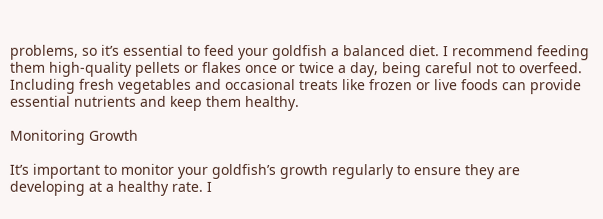problems, so it’s essential to feed your goldfish a balanced diet. I recommend feeding them high-quality pellets or flakes once or twice a day, being careful not to overfeed. Including fresh vegetables and occasional treats like frozen or live foods can provide essential nutrients and keep them healthy.

Monitoring Growth

It’s important to monitor your goldfish’s growth regularly to ensure they are developing at a healthy rate. I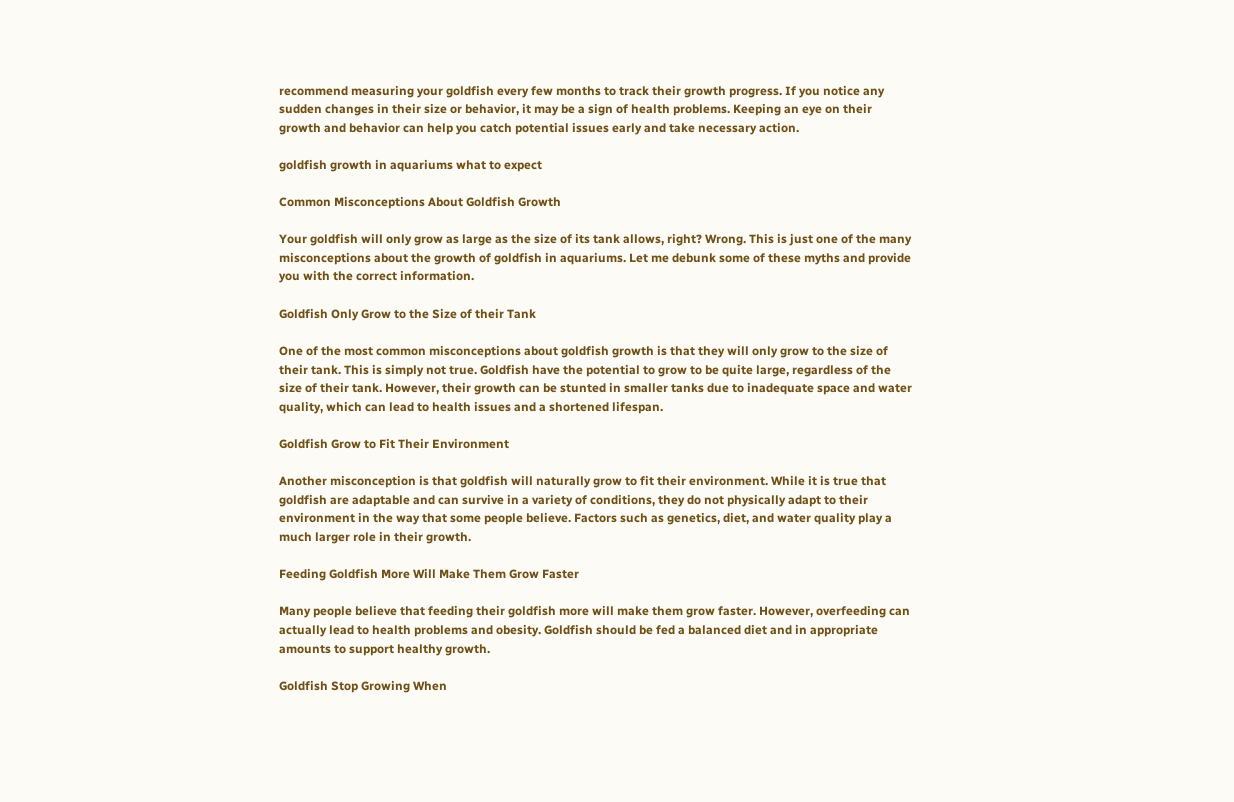recommend measuring your goldfish every few months to track their growth progress. If you notice any sudden changes in their size or behavior, it may be a sign of health problems. Keeping an eye on their growth and behavior can help you catch potential issues early and take necessary action.

goldfish growth in aquariums what to expect

Common Misconceptions About Goldfish Growth

Your goldfish will only grow as large as the size of its tank allows, right? Wrong. This is just one of the many misconceptions about the growth of goldfish in aquariums. Let me debunk some of these myths and provide you with the correct information.

Goldfish Only Grow to the Size of their Tank

One of the most common misconceptions about goldfish growth is that they will only grow to the size of their tank. This is simply not true. Goldfish have the potential to grow to be quite large, regardless of the size of their tank. However, their growth can be stunted in smaller tanks due to inadequate space and water quality, which can lead to health issues and a shortened lifespan.

Goldfish Grow to Fit Their Environment

Another misconception is that goldfish will naturally grow to fit their environment. While it is true that goldfish are adaptable and can survive in a variety of conditions, they do not physically adapt to their environment in the way that some people believe. Factors such as genetics, diet, and water quality play a much larger role in their growth.

Feeding Goldfish More Will Make Them Grow Faster

Many people believe that feeding their goldfish more will make them grow faster. However, overfeeding can actually lead to health problems and obesity. Goldfish should be fed a balanced diet and in appropriate amounts to support healthy growth.

Goldfish Stop Growing When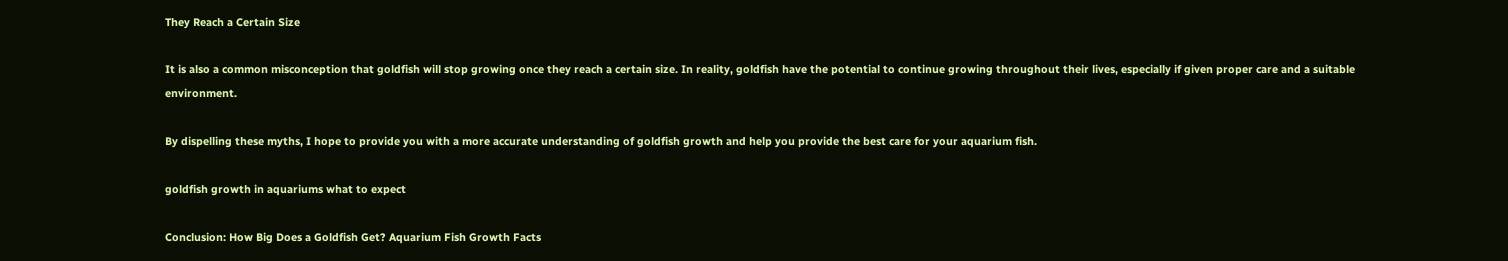They Reach a Certain Size

It is also a common misconception that goldfish will stop growing once they reach a certain size. In reality, goldfish have the potential to continue growing throughout their lives, especially if given proper care and a suitable environment.

By dispelling these myths, I hope to provide you with a more accurate understanding of goldfish growth and help you provide the best care for your aquarium fish.

goldfish growth in aquariums what to expect

Conclusion: How Big Does a Goldfish Get? Aquarium Fish Growth Facts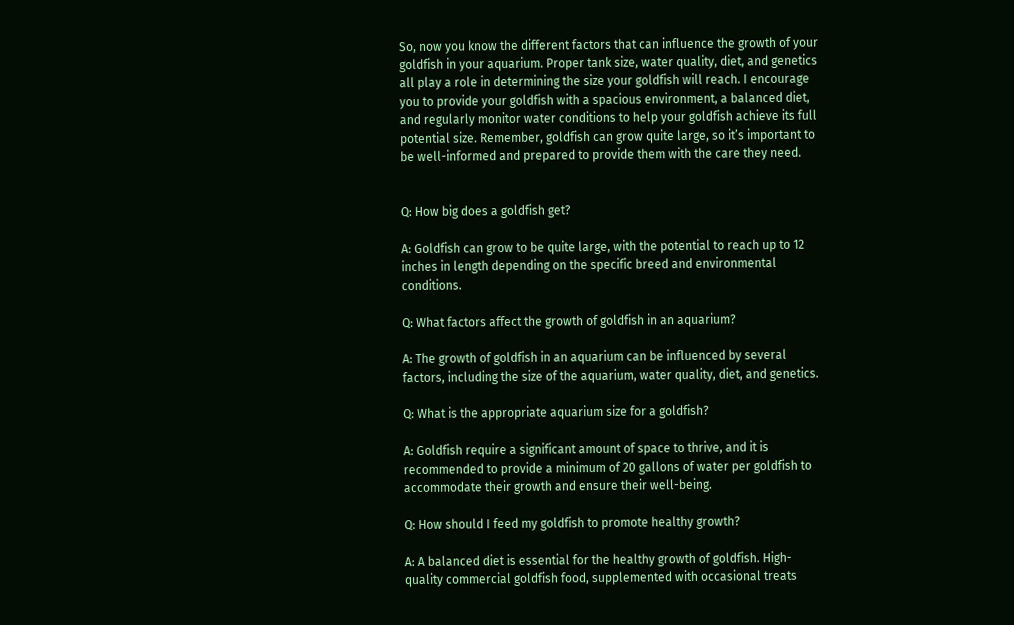So, now you know the different factors that can influence the growth of your goldfish in your aquarium. Proper tank size, water quality, diet, and genetics all play a role in determining the size your goldfish will reach. I encourage you to provide your goldfish with a spacious environment, a balanced diet, and regularly monitor water conditions to help your goldfish achieve its full potential size. Remember, goldfish can grow quite large, so it’s important to be well-informed and prepared to provide them with the care they need.


Q: How big does a goldfish get?

A: Goldfish can grow to be quite large, with the potential to reach up to 12 inches in length depending on the specific breed and environmental conditions.

Q: What factors affect the growth of goldfish in an aquarium?

A: The growth of goldfish in an aquarium can be influenced by several factors, including the size of the aquarium, water quality, diet, and genetics.

Q: What is the appropriate aquarium size for a goldfish?

A: Goldfish require a significant amount of space to thrive, and it is recommended to provide a minimum of 20 gallons of water per goldfish to accommodate their growth and ensure their well-being.

Q: How should I feed my goldfish to promote healthy growth?

A: A balanced diet is essential for the healthy growth of goldfish. High-quality commercial goldfish food, supplemented with occasional treats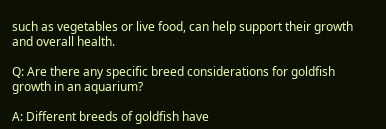such as vegetables or live food, can help support their growth and overall health.

Q: Are there any specific breed considerations for goldfish growth in an aquarium?

A: Different breeds of goldfish have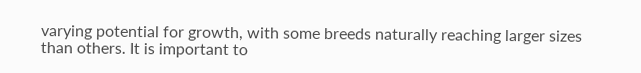varying potential for growth, with some breeds naturally reaching larger sizes than others. It is important to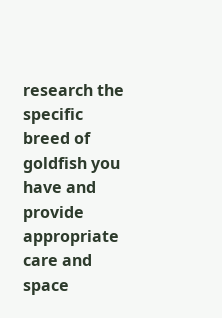research the specific breed of goldfish you have and provide appropriate care and space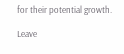for their potential growth.

Leave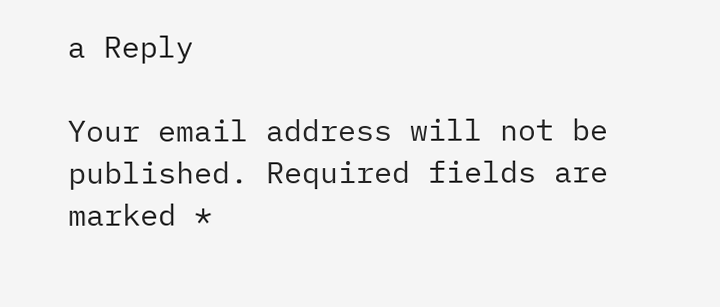a Reply

Your email address will not be published. Required fields are marked *